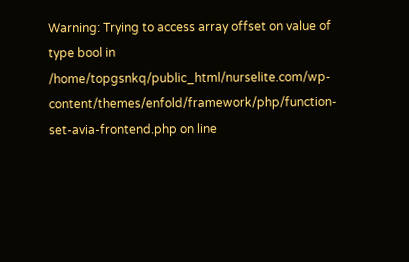Warning: Trying to access array offset on value of type bool in /home/topgsnkq/public_html/nurselite.com/wp-content/themes/enfold/framework/php/function-set-avia-frontend.php on line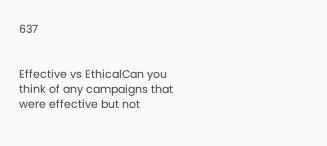637


Effective vs EthicalCan you think of any campaigns that were effective but not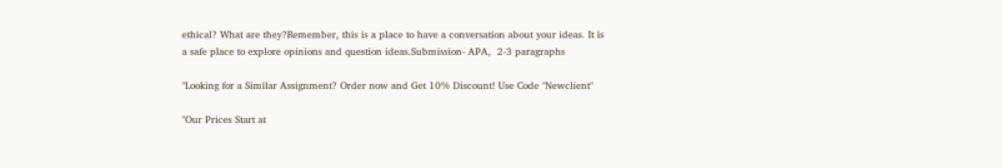ethical? What are they?Remember, this is a place to have a conversation about your ideas. It is a safe place to explore opinions and question ideas.Submission- APA,  2-3 paragraphs

"Looking for a Similar Assignment? Order now and Get 10% Discount! Use Code "Newclient"

"Our Prices Start at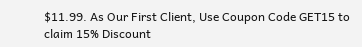$11.99. As Our First Client, Use Coupon Code GET15 to claim 15% Discount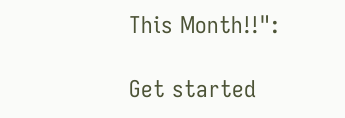This Month!!":

Get started